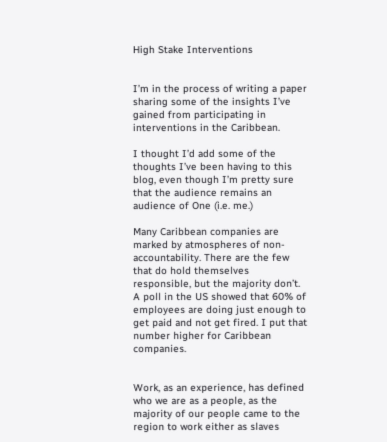High Stake Interventions


I’m in the process of writing a paper sharing some of the insights I’ve gained from participating in interventions in the Caribbean.

I thought I’d add some of the thoughts I’ve been having to this blog, even though I’m pretty sure that the audience remains an audience of One (i.e. me.)

Many Caribbean companies are marked by atmospheres of non-accountability. There are the few that do hold themselves responsible, but the majority don’t. A poll in the US showed that 60% of employees are doing just enough to get paid and not get fired. I put that number higher for Caribbean companies.


Work, as an experience, has defined who we are as a people, as the majority of our people came to the region to work either as slaves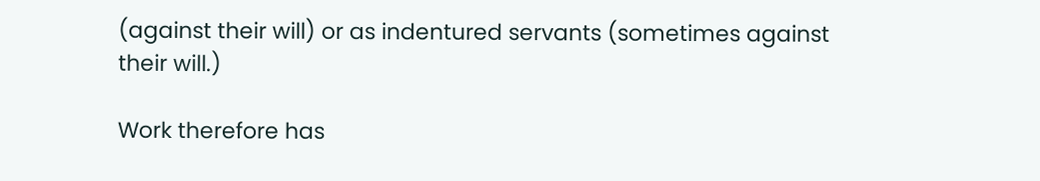(against their will) or as indentured servants (sometimes against their will.)

Work therefore has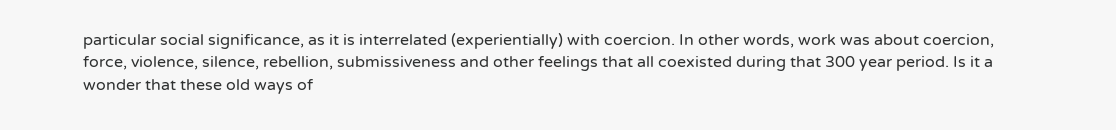particular social significance, as it is interrelated (experientially) with coercion. In other words, work was about coercion, force, violence, silence, rebellion, submissiveness and other feelings that all coexisted during that 300 year period. Is it a wonder that these old ways of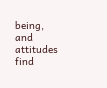being, and attitudes find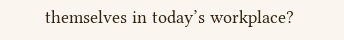themselves in today’s workplace?